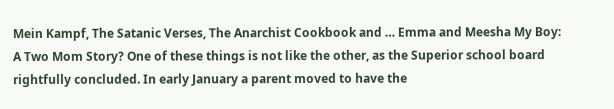Mein Kampf, The Satanic Verses, The Anarchist Cookbook and … Emma and Meesha My Boy: A Two Mom Story? One of these things is not like the other, as the Superior school board rightfully concluded. In early January a parent moved to have the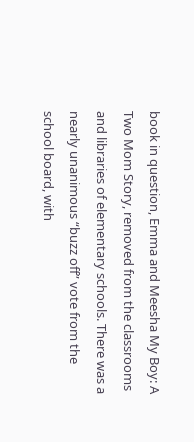book in question, Emma and Meesha My Boy: A Two Mom Story, removed from the classrooms and libraries of elementary schools. There was a nearly unanimous “buzz off” vote from the school board, with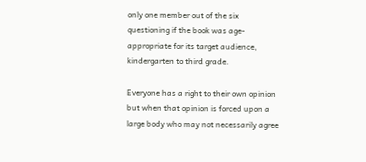only one member out of the six questioning if the book was age-appropriate for its target audience, kindergarten to third grade.

Everyone has a right to their own opinion but when that opinion is forced upon a large body who may not necessarily agree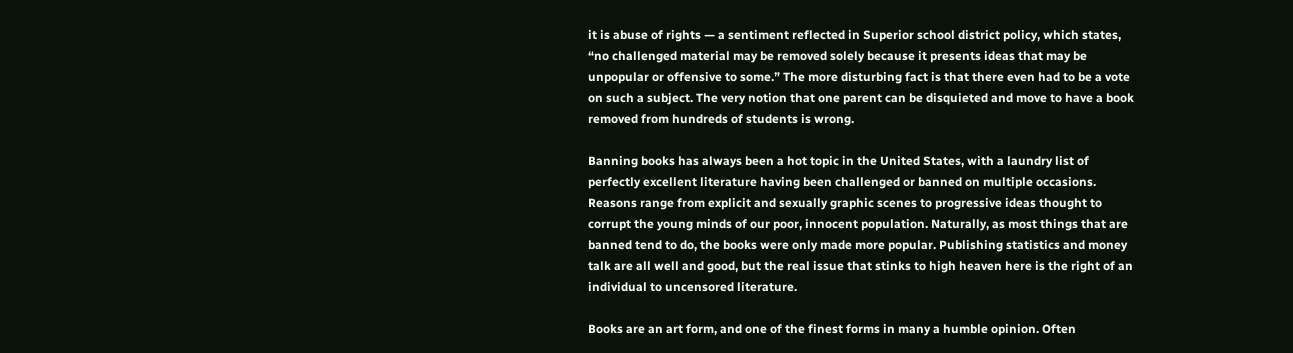it is abuse of rights — a sentiment reflected in Superior school district policy, which states, “no challenged material may be removed solely because it presents ideas that may be unpopular or offensive to some.” The more disturbing fact is that there even had to be a vote on such a subject. The very notion that one parent can be disquieted and move to have a book removed from hundreds of students is wrong.

Banning books has always been a hot topic in the United States, with a laundry list of perfectly excellent literature having been challenged or banned on multiple occasions. Reasons range from explicit and sexually graphic scenes to progressive ideas thought to corrupt the young minds of our poor, innocent population. Naturally, as most things that are banned tend to do, the books were only made more popular. Publishing statistics and money talk are all well and good, but the real issue that stinks to high heaven here is the right of an individual to uncensored literature.

Books are an art form, and one of the finest forms in many a humble opinion. Often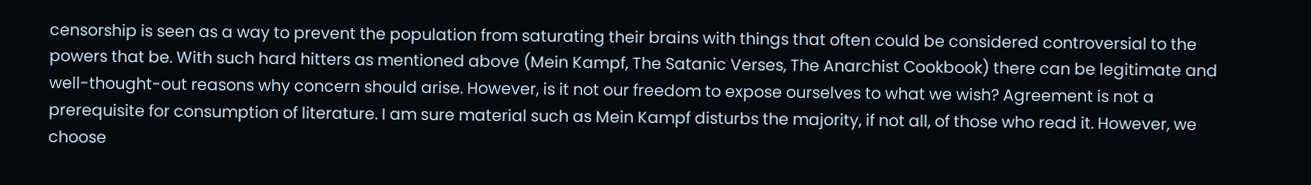censorship is seen as a way to prevent the population from saturating their brains with things that often could be considered controversial to the powers that be. With such hard hitters as mentioned above (Mein Kampf, The Satanic Verses, The Anarchist Cookbook) there can be legitimate and well-thought-out reasons why concern should arise. However, is it not our freedom to expose ourselves to what we wish? Agreement is not a prerequisite for consumption of literature. I am sure material such as Mein Kampf disturbs the majority, if not all, of those who read it. However, we choose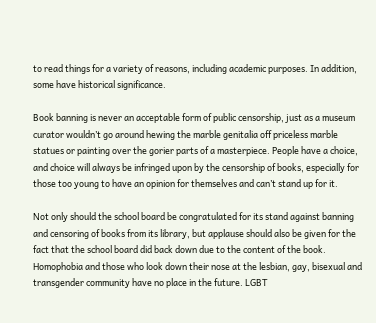to read things for a variety of reasons, including academic purposes. In addition, some have historical significance.

Book banning is never an acceptable form of public censorship, just as a museum curator wouldn’t go around hewing the marble genitalia off priceless marble statues or painting over the gorier parts of a masterpiece. People have a choice, and choice will always be infringed upon by the censorship of books, especially for those too young to have an opinion for themselves and can’t stand up for it.

Not only should the school board be congratulated for its stand against banning and censoring of books from its library, but applause should also be given for the fact that the school board did back down due to the content of the book. Homophobia and those who look down their nose at the lesbian, gay, bisexual and transgender community have no place in the future. LGBT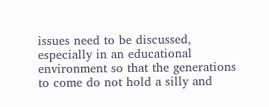issues need to be discussed, especially in an educational environment so that the generations to come do not hold a silly and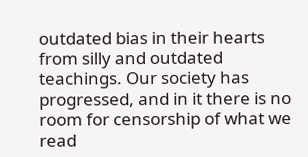outdated bias in their hearts from silly and outdated teachings. Our society has progressed, and in it there is no room for censorship of what we read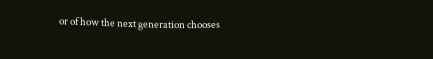or of how the next generation chooses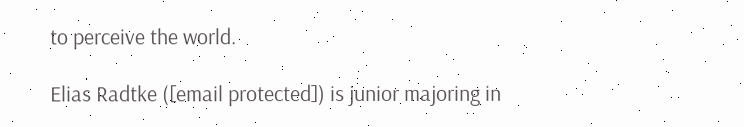to perceive the world.

Elias Radtke ([email protected]) is junior majoring in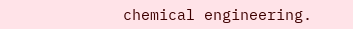chemical engineering.